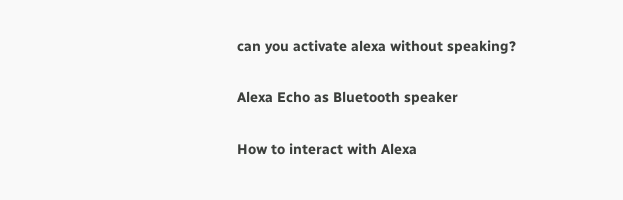can you activate alexa without speaking?

Alexa Echo as Bluetooth speaker

How to interact with Alexa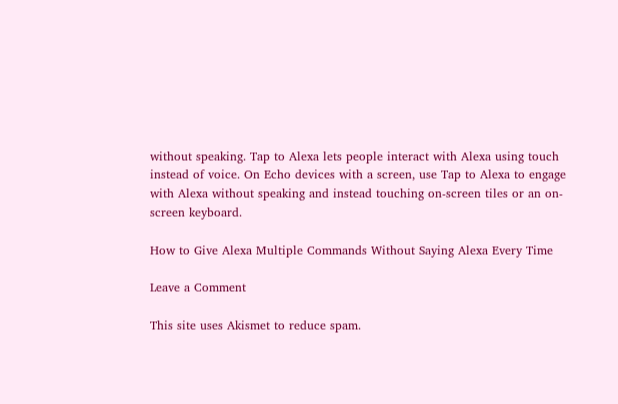without speaking. Tap to Alexa lets people interact with Alexa using touch instead of voice. On Echo devices with a screen, use Tap to Alexa to engage with Alexa without speaking and instead touching on-screen tiles or an on-screen keyboard.

How to Give Alexa Multiple Commands Without Saying Alexa Every Time

Leave a Comment

This site uses Akismet to reduce spam.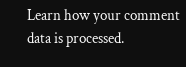Learn how your comment data is processed.